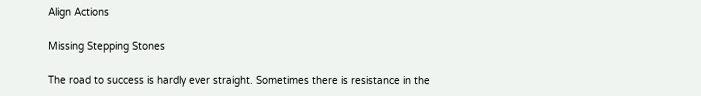Align Actions

Missing Stepping Stones

The road to success is hardly ever straight. Sometimes there is resistance in the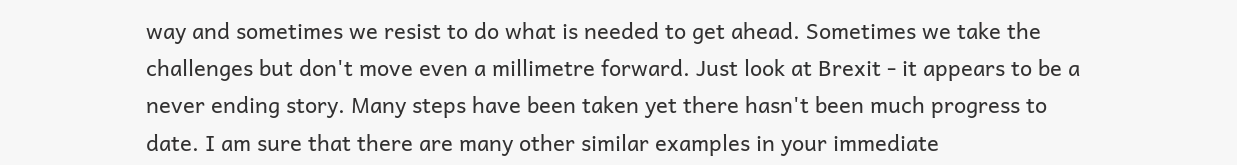way and sometimes we resist to do what is needed to get ahead. Sometimes we take the challenges but don't move even a millimetre forward. Just look at Brexit - it appears to be a never ending story. Many steps have been taken yet there hasn't been much progress to date. I am sure that there are many other similar examples in your immediate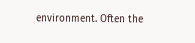environment. Often the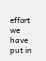effort we have put in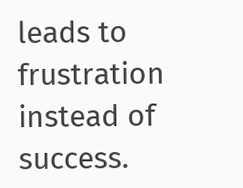leads to frustration instead of success.